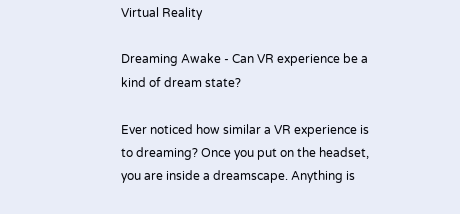Virtual Reality

Dreaming Awake - Can VR experience be a kind of dream state?

Ever noticed how similar a VR experience is to dreaming? Once you put on the headset, you are inside a dreamscape. Anything is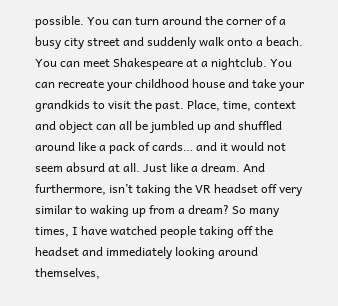possible. You can turn around the corner of a busy city street and suddenly walk onto a beach. You can meet Shakespeare at a nightclub. You can recreate your childhood house and take your grandkids to visit the past. Place, time, context and object can all be jumbled up and shuffled around like a pack of cards… and it would not seem absurd at all. Just like a dream. And furthermore, isn’t taking the VR headset off very similar to waking up from a dream? So many times, I have watched people taking off the headset and immediately looking around themselves,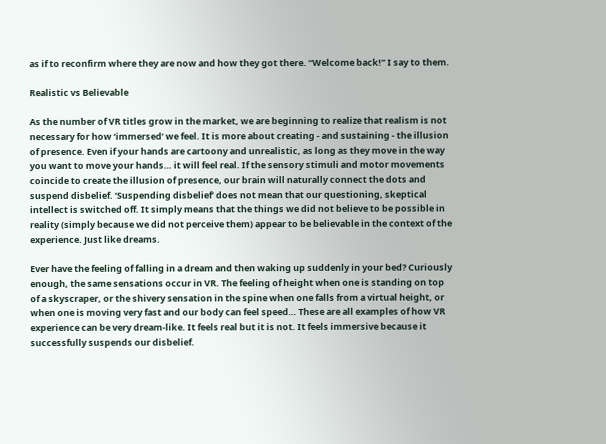as if to reconfirm where they are now and how they got there. “Welcome back!” I say to them.

Realistic vs Believable

As the number of VR titles grow in the market, we are beginning to realize that realism is not necessary for how ‘immersed’ we feel. It is more about creating - and sustaining - the illusion of presence. Even if your hands are cartoony and unrealistic, as long as they move in the way you want to move your hands… it will feel real. If the sensory stimuli and motor movements coincide to create the illusion of presence, our brain will naturally connect the dots and suspend disbelief. ‘Suspending disbelief’ does not mean that our questioning, skeptical intellect is switched off. It simply means that the things we did not believe to be possible in reality (simply because we did not perceive them) appear to be believable in the context of the experience. Just like dreams.

Ever have the feeling of falling in a dream and then waking up suddenly in your bed? Curiously enough, the same sensations occur in VR. The feeling of height when one is standing on top of a skyscraper, or the shivery sensation in the spine when one falls from a virtual height, or when one is moving very fast and our body can feel speed… These are all examples of how VR experience can be very dream-like. It feels real but it is not. It feels immersive because it successfully suspends our disbelief.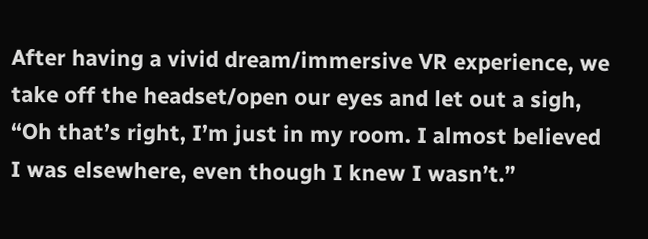After having a vivid dream/immersive VR experience, we take off the headset/open our eyes and let out a sigh, “Oh that’s right, I’m just in my room. I almost believed I was elsewhere, even though I knew I wasn’t.”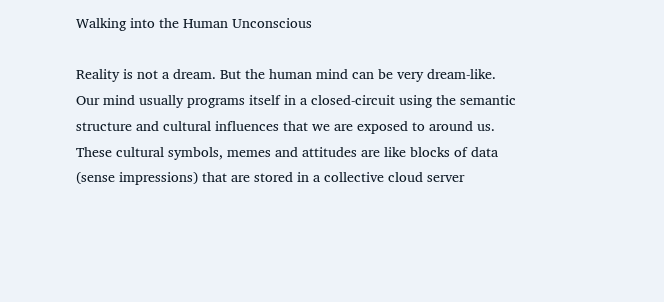Walking into the Human Unconscious

Reality is not a dream. But the human mind can be very dream-like. Our mind usually programs itself in a closed-circuit using the semantic structure and cultural influences that we are exposed to around us. These cultural symbols, memes and attitudes are like blocks of data (sense impressions) that are stored in a collective cloud server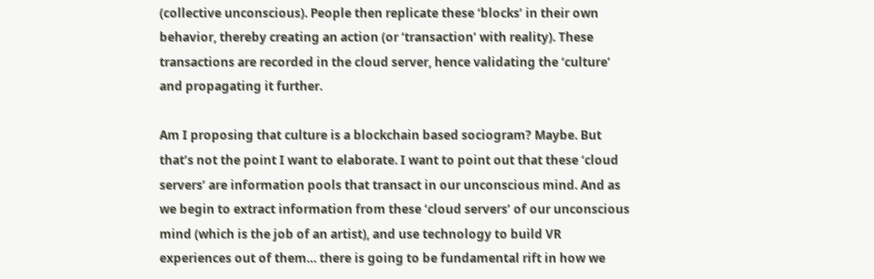(collective unconscious). People then replicate these ‘blocks’ in their own behavior, thereby creating an action (or ‘transaction’ with reality). These transactions are recorded in the cloud server, hence validating the ‘culture’ and propagating it further.

Am I proposing that culture is a blockchain based sociogram? Maybe. But that’s not the point I want to elaborate. I want to point out that these ‘cloud servers’ are information pools that transact in our unconscious mind. And as we begin to extract information from these ‘cloud servers’ of our unconscious mind (which is the job of an artist), and use technology to build VR experiences out of them… there is going to be fundamental rift in how we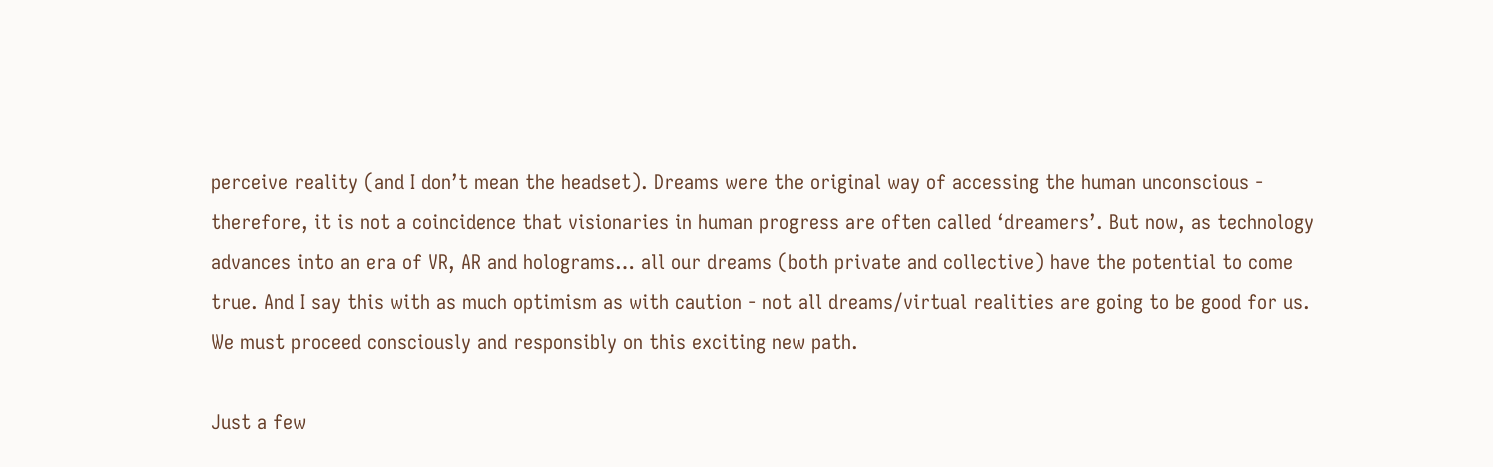perceive reality (and I don’t mean the headset). Dreams were the original way of accessing the human unconscious - therefore, it is not a coincidence that visionaries in human progress are often called ‘dreamers’. But now, as technology advances into an era of VR, AR and holograms… all our dreams (both private and collective) have the potential to come true. And I say this with as much optimism as with caution - not all dreams/virtual realities are going to be good for us. We must proceed consciously and responsibly on this exciting new path.

Just a few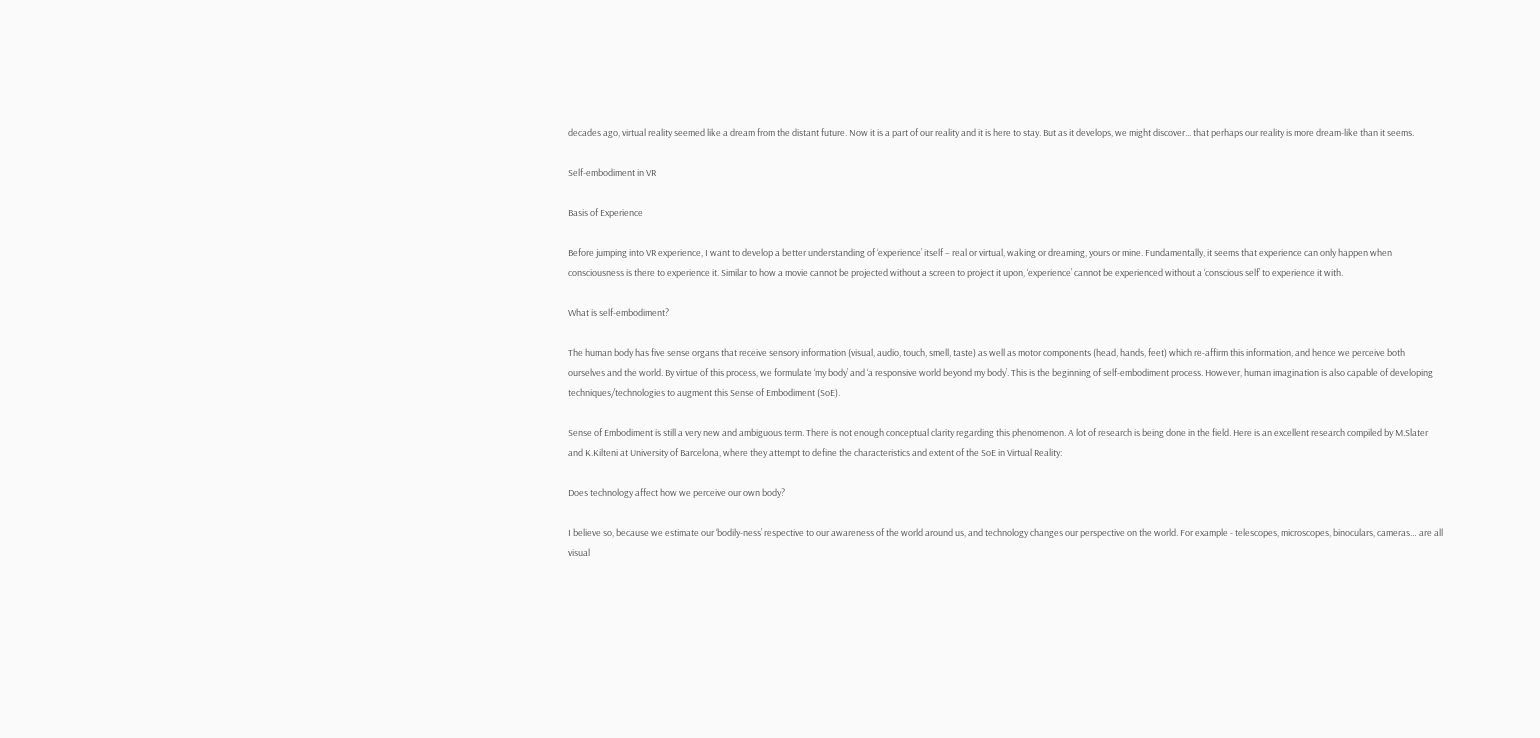decades ago, virtual reality seemed like a dream from the distant future. Now it is a part of our reality and it is here to stay. But as it develops, we might discover... that perhaps our reality is more dream-like than it seems.

Self-embodiment in VR

Basis of Experience

Before jumping into VR experience, I want to develop a better understanding of ‘experience’ itself – real or virtual, waking or dreaming, yours or mine. Fundamentally, it seems that experience can only happen when consciousness is there to experience it. Similar to how a movie cannot be projected without a screen to project it upon, ‘experience’ cannot be experienced without a ‘conscious self’ to experience it with.

What is self-embodiment?

The human body has five sense organs that receive sensory information (visual, audio, touch, smell, taste) as well as motor components (head, hands, feet) which re-affirm this information, and hence we perceive both ourselves and the world. By virtue of this process, we formulate ‘my body’ and ‘a responsive world beyond my body’. This is the beginning of self-embodiment process. However, human imagination is also capable of developing techniques/technologies to augment this Sense of Embodiment (SoE).

Sense of Embodiment is still a very new and ambiguous term. There is not enough conceptual clarity regarding this phenomenon. A lot of research is being done in the field. Here is an excellent research compiled by M.Slater and K.Kilteni at University of Barcelona, where they attempt to define the characteristics and extent of the SoE in Virtual Reality:

Does technology affect how we perceive our own body?

I believe so, because we estimate our ‘bodily-ness’ respective to our awareness of the world around us, and technology changes our perspective on the world. For example - telescopes, microscopes, binoculars, cameras… are all visual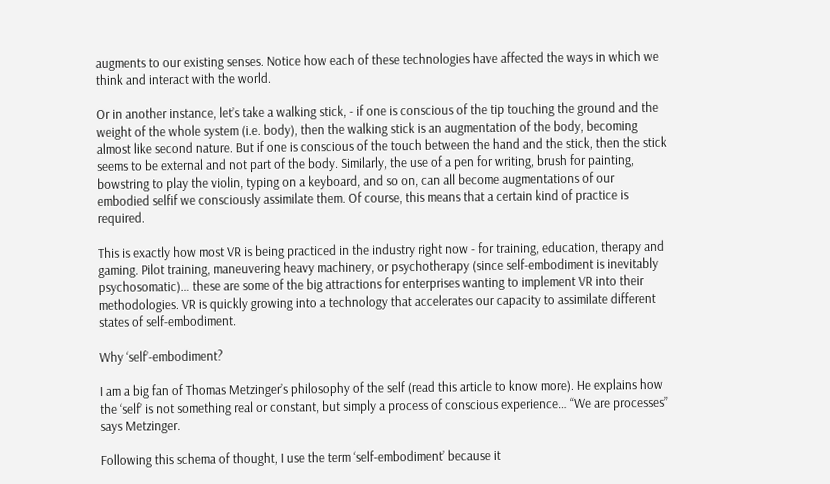augments to our existing senses. Notice how each of these technologies have affected the ways in which we think and interact with the world.

Or in another instance, let’s take a walking stick, - if one is conscious of the tip touching the ground and the weight of the whole system (i.e. body), then the walking stick is an augmentation of the body, becoming almost like second nature. But if one is conscious of the touch between the hand and the stick, then the stick seems to be external and not part of the body. Similarly, the use of a pen for writing, brush for painting, bowstring to play the violin, typing on a keyboard, and so on, can all become augmentations of our embodied selfif we consciously assimilate them. Of course, this means that a certain kind of practice is required.

This is exactly how most VR is being practiced in the industry right now - for training, education, therapy and gaming. Pilot training, maneuvering heavy machinery, or psychotherapy (since self-embodiment is inevitably psychosomatic)… these are some of the big attractions for enterprises wanting to implement VR into their methodologies. VR is quickly growing into a technology that accelerates our capacity to assimilate different states of self-embodiment.

Why ‘self’-embodiment?

I am a big fan of Thomas Metzinger’s philosophy of the self (read this article to know more). He explains how the ‘self’ is not something real or constant, but simply a process of conscious experience… “We are processes” says Metzinger.

Following this schema of thought, I use the term ‘self-embodiment’ because it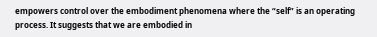empowers control over the embodiment phenomena where the “self” is an operating process. It suggests that we are embodied in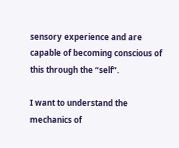sensory experience and are capable of becoming conscious of this through the “self”.

I want to understand the mechanics of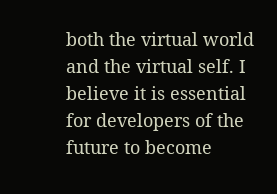both the virtual world and the virtual self. I believe it is essential for developers of the future to become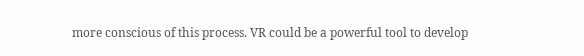more conscious of this process. VR could be a powerful tool to develop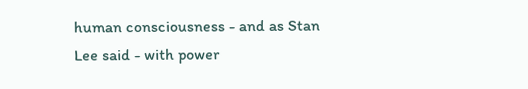human consciousness - and as Stan Lee said - with power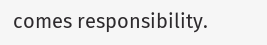comes responsibility.